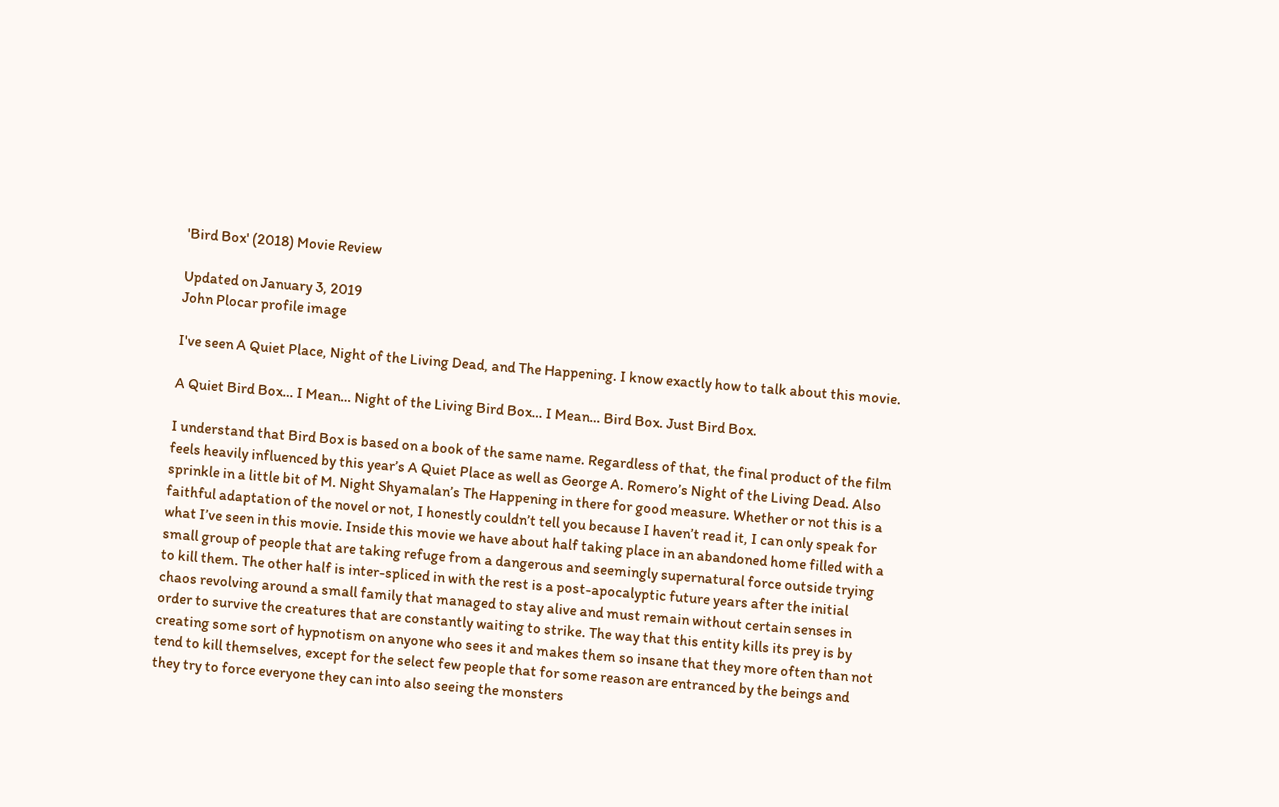'Bird Box' (2018) Movie Review

Updated on January 3, 2019
John Plocar profile image

I've seen A Quiet Place, Night of the Living Dead, and The Happening. I know exactly how to talk about this movie.

A Quiet Bird Box… I Mean… Night of the Living Bird Box… I Mean… Bird Box. Just Bird Box.

I understand that Bird Box is based on a book of the same name. Regardless of that, the final product of the film feels heavily influenced by this year’s A Quiet Place as well as George A. Romero’s Night of the Living Dead. Also sprinkle in a little bit of M. Night Shyamalan’s The Happening in there for good measure. Whether or not this is a faithful adaptation of the novel or not, I honestly couldn’t tell you because I haven’t read it, I can only speak for what I’ve seen in this movie. Inside this movie we have about half taking place in an abandoned home filled with a small group of people that are taking refuge from a dangerous and seemingly supernatural force outside trying to kill them. The other half is inter-spliced in with the rest is a post-apocalyptic future years after the initial chaos revolving around a small family that managed to stay alive and must remain without certain senses in order to survive the creatures that are constantly waiting to strike. The way that this entity kills its prey is by creating some sort of hypnotism on anyone who sees it and makes them so insane that they more often than not tend to kill themselves, except for the select few people that for some reason are entranced by the beings and they try to force everyone they can into also seeing the monsters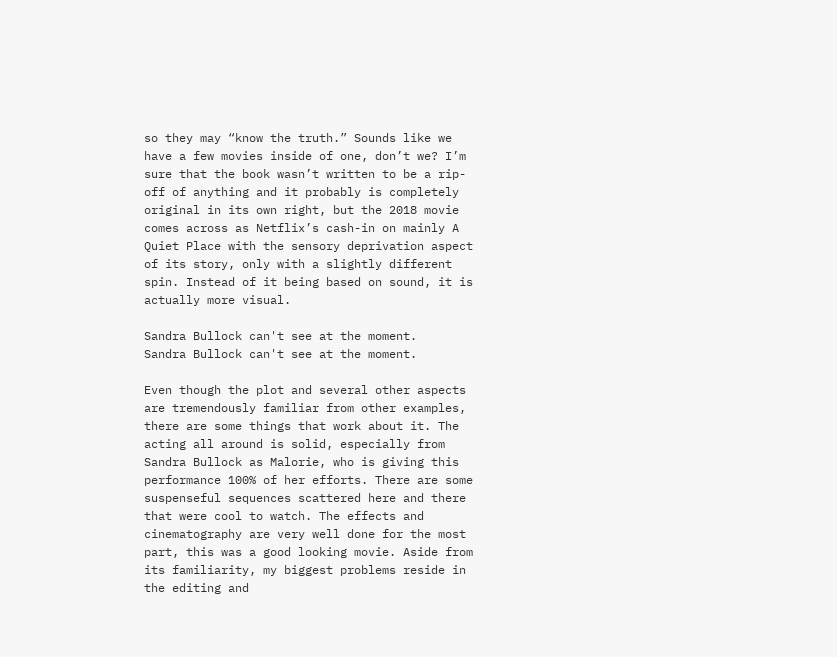so they may “know the truth.” Sounds like we have a few movies inside of one, don’t we? I’m sure that the book wasn’t written to be a rip-off of anything and it probably is completely original in its own right, but the 2018 movie comes across as Netflix’s cash-in on mainly A Quiet Place with the sensory deprivation aspect of its story, only with a slightly different spin. Instead of it being based on sound, it is actually more visual.

Sandra Bullock can't see at the moment.
Sandra Bullock can't see at the moment.

Even though the plot and several other aspects are tremendously familiar from other examples, there are some things that work about it. The acting all around is solid, especially from Sandra Bullock as Malorie, who is giving this performance 100% of her efforts. There are some suspenseful sequences scattered here and there that were cool to watch. The effects and cinematography are very well done for the most part, this was a good looking movie. Aside from its familiarity, my biggest problems reside in the editing and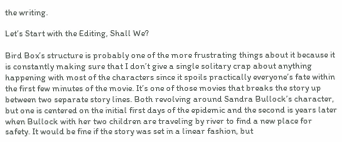the writing.

Let’s Start with the Editing, Shall We?

Bird Box’s structure is probably one of the more frustrating things about it because it is constantly making sure that I don’t give a single solitary crap about anything happening with most of the characters since it spoils practically everyone’s fate within the first few minutes of the movie. It’s one of those movies that breaks the story up between two separate story lines. Both revolving around Sandra Bullock’s character, but one is centered on the initial first days of the epidemic and the second is years later when Bullock with her two children are traveling by river to find a new place for safety. It would be fine if the story was set in a linear fashion, but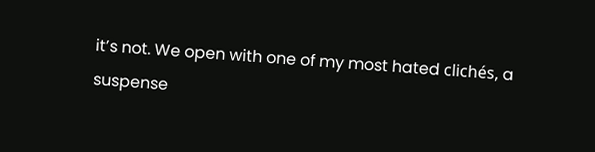it’s not. We open with one of my most hated clichés, a suspense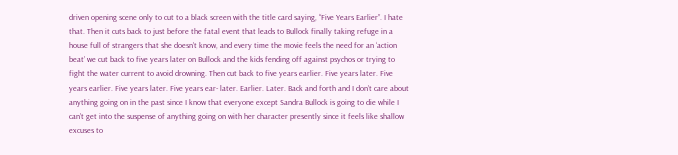driven opening scene only to cut to a black screen with the title card saying, “Five Years Earlier”. I hate that. Then it cuts back to just before the fatal event that leads to Bullock finally taking refuge in a house full of strangers that she doesn’t know, and every time the movie feels the need for an ‘action beat’ we cut back to five years later on Bullock and the kids fending off against psychos or trying to fight the water current to avoid drowning. Then cut back to five years earlier. Five years later. Five years earlier. Five years later. Five years ear- later. Earlier. Later. Back and forth and I don’t care about anything going on in the past since I know that everyone except Sandra Bullock is going to die while I can’t get into the suspense of anything going on with her character presently since it feels like shallow excuses to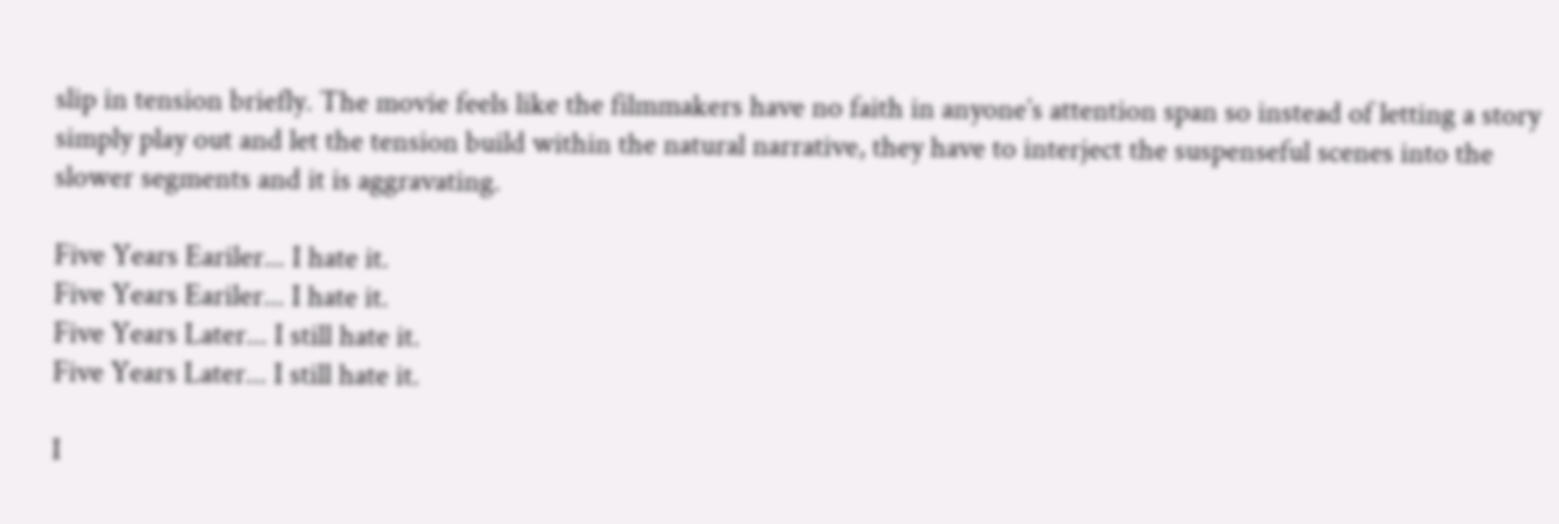slip in tension briefly. The movie feels like the filmmakers have no faith in anyone’s attention span so instead of letting a story simply play out and let the tension build within the natural narrative, they have to interject the suspenseful scenes into the slower segments and it is aggravating.

Five Years Eariler... I hate it.
Five Years Eariler... I hate it.
Five Years Later... I still hate it.
Five Years Later... I still hate it.

I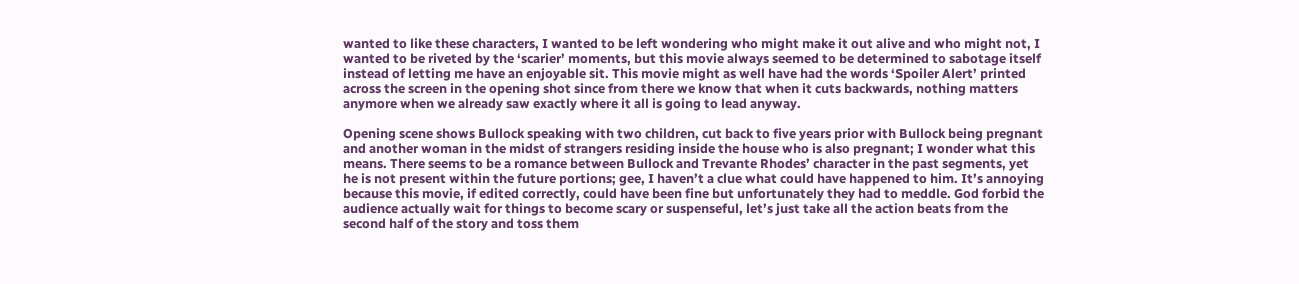wanted to like these characters, I wanted to be left wondering who might make it out alive and who might not, I wanted to be riveted by the ‘scarier’ moments, but this movie always seemed to be determined to sabotage itself instead of letting me have an enjoyable sit. This movie might as well have had the words ‘Spoiler Alert’ printed across the screen in the opening shot since from there we know that when it cuts backwards, nothing matters anymore when we already saw exactly where it all is going to lead anyway.

Opening scene shows Bullock speaking with two children, cut back to five years prior with Bullock being pregnant and another woman in the midst of strangers residing inside the house who is also pregnant; I wonder what this means. There seems to be a romance between Bullock and Trevante Rhodes’ character in the past segments, yet he is not present within the future portions; gee, I haven’t a clue what could have happened to him. It’s annoying because this movie, if edited correctly, could have been fine but unfortunately they had to meddle. God forbid the audience actually wait for things to become scary or suspenseful, let’s just take all the action beats from the second half of the story and toss them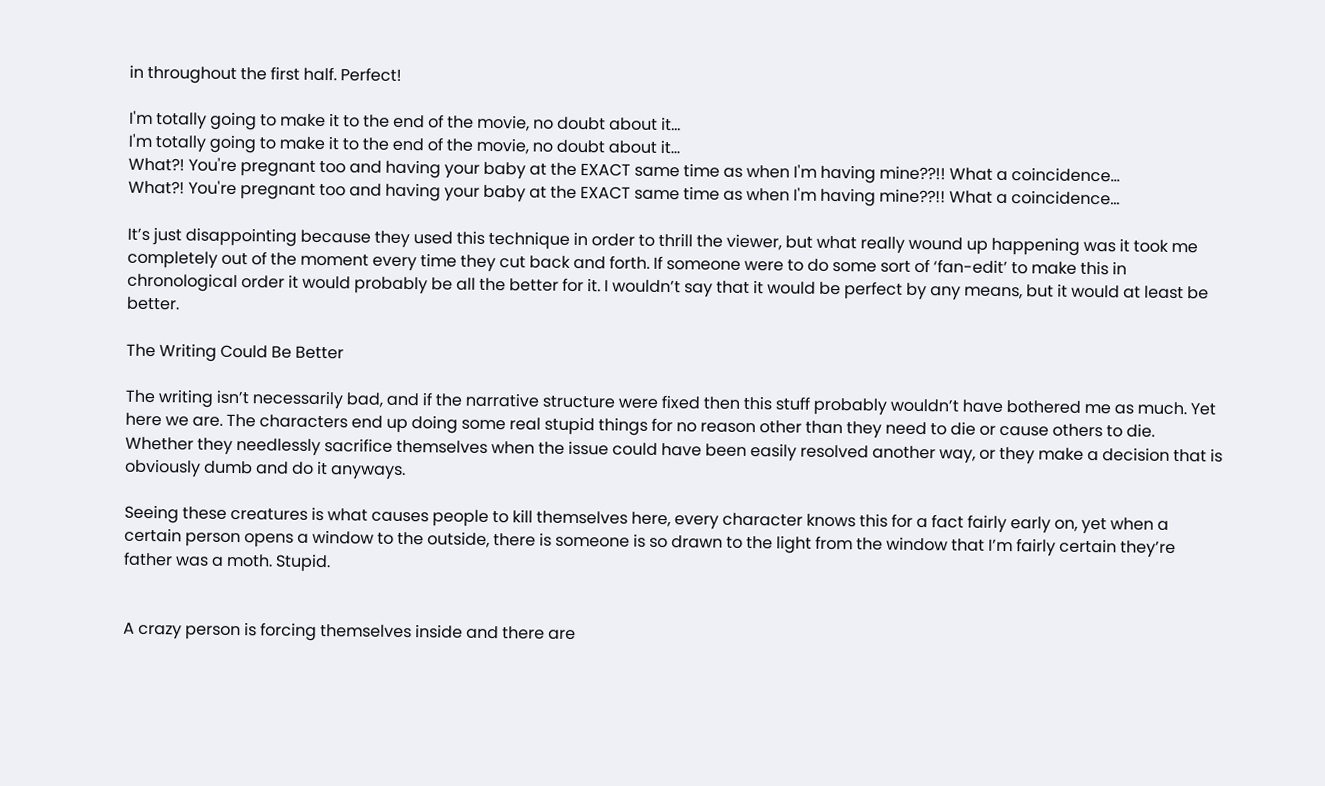in throughout the first half. Perfect!

I'm totally going to make it to the end of the movie, no doubt about it...
I'm totally going to make it to the end of the movie, no doubt about it...
What?! You're pregnant too and having your baby at the EXACT same time as when I'm having mine??!! What a coincidence...
What?! You're pregnant too and having your baby at the EXACT same time as when I'm having mine??!! What a coincidence...

It’s just disappointing because they used this technique in order to thrill the viewer, but what really wound up happening was it took me completely out of the moment every time they cut back and forth. If someone were to do some sort of ‘fan-edit’ to make this in chronological order it would probably be all the better for it. I wouldn’t say that it would be perfect by any means, but it would at least be better.

The Writing Could Be Better

The writing isn’t necessarily bad, and if the narrative structure were fixed then this stuff probably wouldn’t have bothered me as much. Yet here we are. The characters end up doing some real stupid things for no reason other than they need to die or cause others to die. Whether they needlessly sacrifice themselves when the issue could have been easily resolved another way, or they make a decision that is obviously dumb and do it anyways.

Seeing these creatures is what causes people to kill themselves here, every character knows this for a fact fairly early on, yet when a certain person opens a window to the outside, there is someone is so drawn to the light from the window that I’m fairly certain they’re father was a moth. Stupid.


A crazy person is forcing themselves inside and there are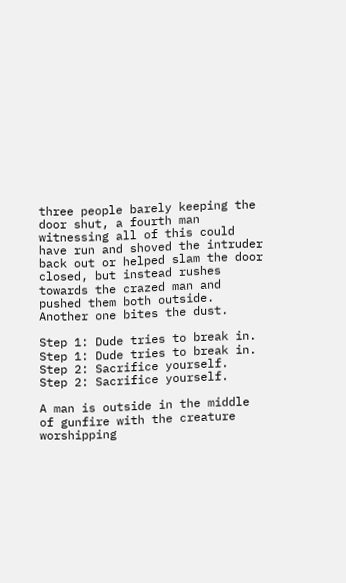three people barely keeping the door shut, a fourth man witnessing all of this could have run and shoved the intruder back out or helped slam the door closed, but instead rushes towards the crazed man and pushed them both outside. Another one bites the dust.

Step 1: Dude tries to break in.
Step 1: Dude tries to break in.
Step 2: Sacrifice yourself.
Step 2: Sacrifice yourself.

A man is outside in the middle of gunfire with the creature worshipping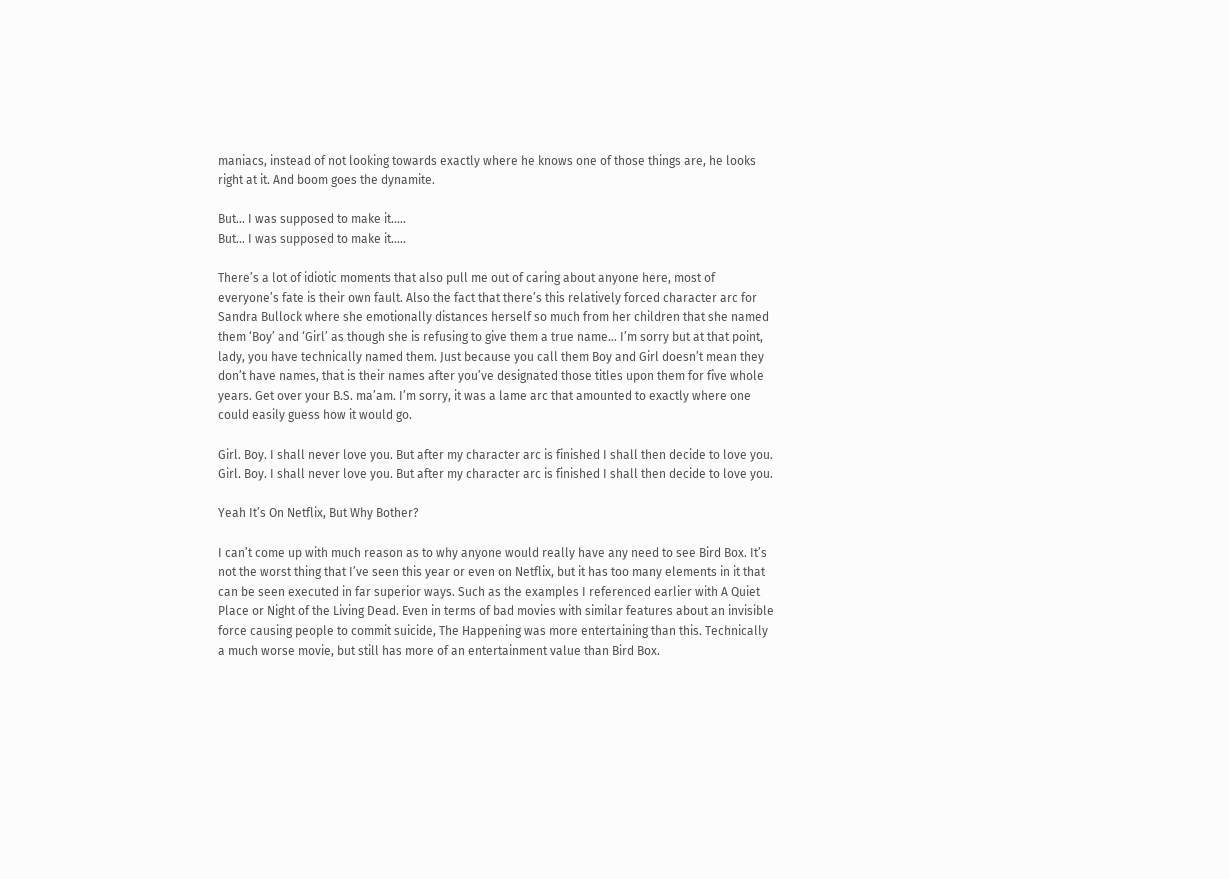maniacs, instead of not looking towards exactly where he knows one of those things are, he looks right at it. And boom goes the dynamite.

But... I was supposed to make it.....
But... I was supposed to make it.....

There’s a lot of idiotic moments that also pull me out of caring about anyone here, most of everyone’s fate is their own fault. Also the fact that there’s this relatively forced character arc for Sandra Bullock where she emotionally distances herself so much from her children that she named them ‘Boy’ and ‘Girl’ as though she is refusing to give them a true name… I’m sorry but at that point, lady, you have technically named them. Just because you call them Boy and Girl doesn’t mean they don’t have names, that is their names after you’ve designated those titles upon them for five whole years. Get over your B.S. ma’am. I’m sorry, it was a lame arc that amounted to exactly where one could easily guess how it would go.

Girl. Boy. I shall never love you. But after my character arc is finished I shall then decide to love you.
Girl. Boy. I shall never love you. But after my character arc is finished I shall then decide to love you.

Yeah It’s On Netflix, But Why Bother?

I can’t come up with much reason as to why anyone would really have any need to see Bird Box. It’s not the worst thing that I’ve seen this year or even on Netflix, but it has too many elements in it that can be seen executed in far superior ways. Such as the examples I referenced earlier with A Quiet Place or Night of the Living Dead. Even in terms of bad movies with similar features about an invisible force causing people to commit suicide, The Happening was more entertaining than this. Technically a much worse movie, but still has more of an entertainment value than Bird Box.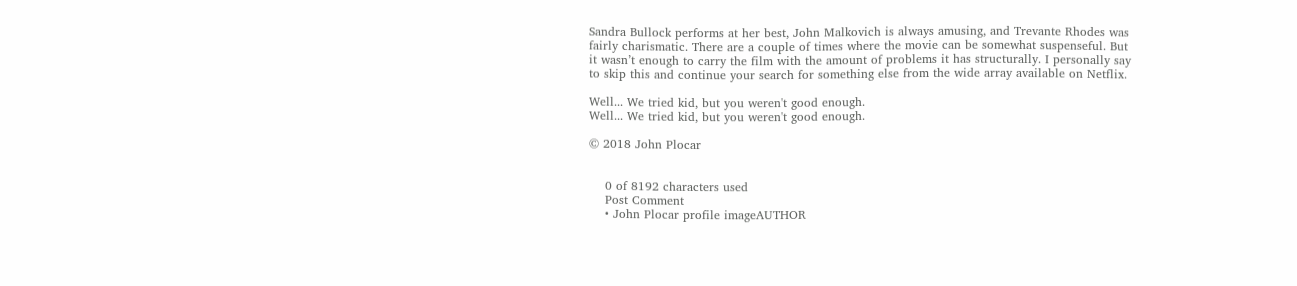Sandra Bullock performs at her best, John Malkovich is always amusing, and Trevante Rhodes was fairly charismatic. There are a couple of times where the movie can be somewhat suspenseful. But it wasn’t enough to carry the film with the amount of problems it has structurally. I personally say to skip this and continue your search for something else from the wide array available on Netflix.

Well... We tried kid, but you weren't good enough.
Well... We tried kid, but you weren't good enough.

© 2018 John Plocar


    0 of 8192 characters used
    Post Comment
    • John Plocar profile imageAUTHOR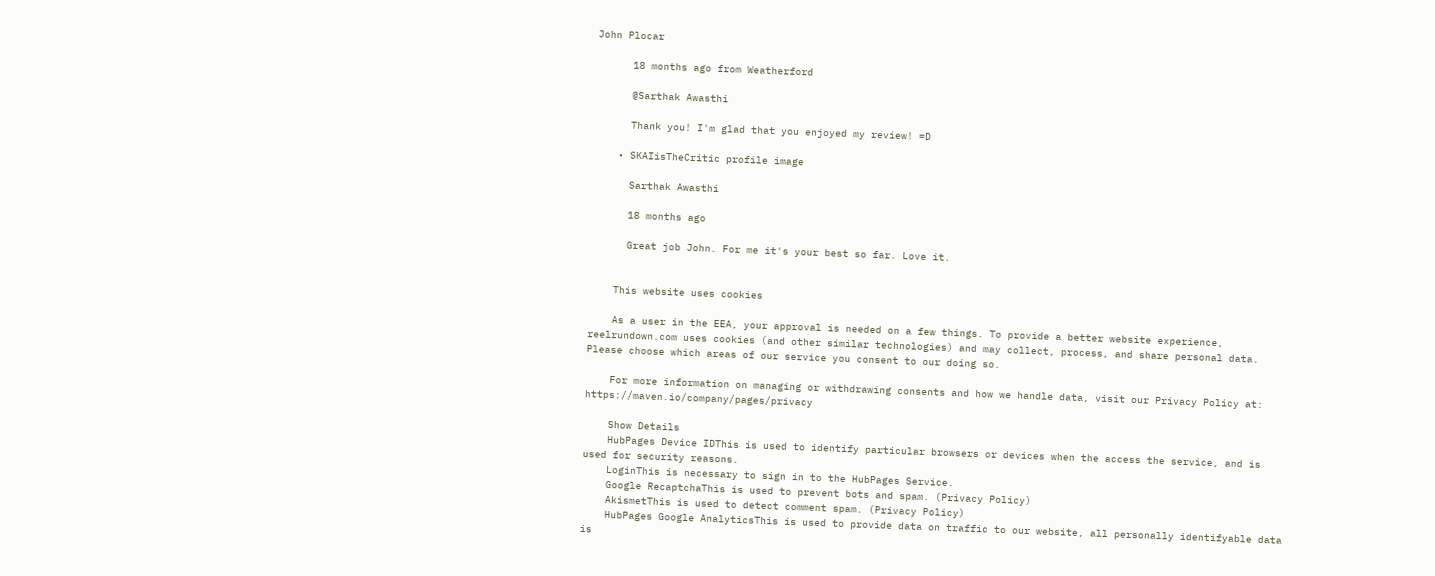John Plocar

      18 months ago from Weatherford

      @Sarthak Awasthi

      Thank you! I'm glad that you enjoyed my review! =D

    • SKAIisTheCritic profile image

      Sarthak Awasthi

      18 months ago

      Great job John. For me it's your best so far. Love it.


    This website uses cookies

    As a user in the EEA, your approval is needed on a few things. To provide a better website experience, reelrundown.com uses cookies (and other similar technologies) and may collect, process, and share personal data. Please choose which areas of our service you consent to our doing so.

    For more information on managing or withdrawing consents and how we handle data, visit our Privacy Policy at: https://maven.io/company/pages/privacy

    Show Details
    HubPages Device IDThis is used to identify particular browsers or devices when the access the service, and is used for security reasons.
    LoginThis is necessary to sign in to the HubPages Service.
    Google RecaptchaThis is used to prevent bots and spam. (Privacy Policy)
    AkismetThis is used to detect comment spam. (Privacy Policy)
    HubPages Google AnalyticsThis is used to provide data on traffic to our website, all personally identifyable data is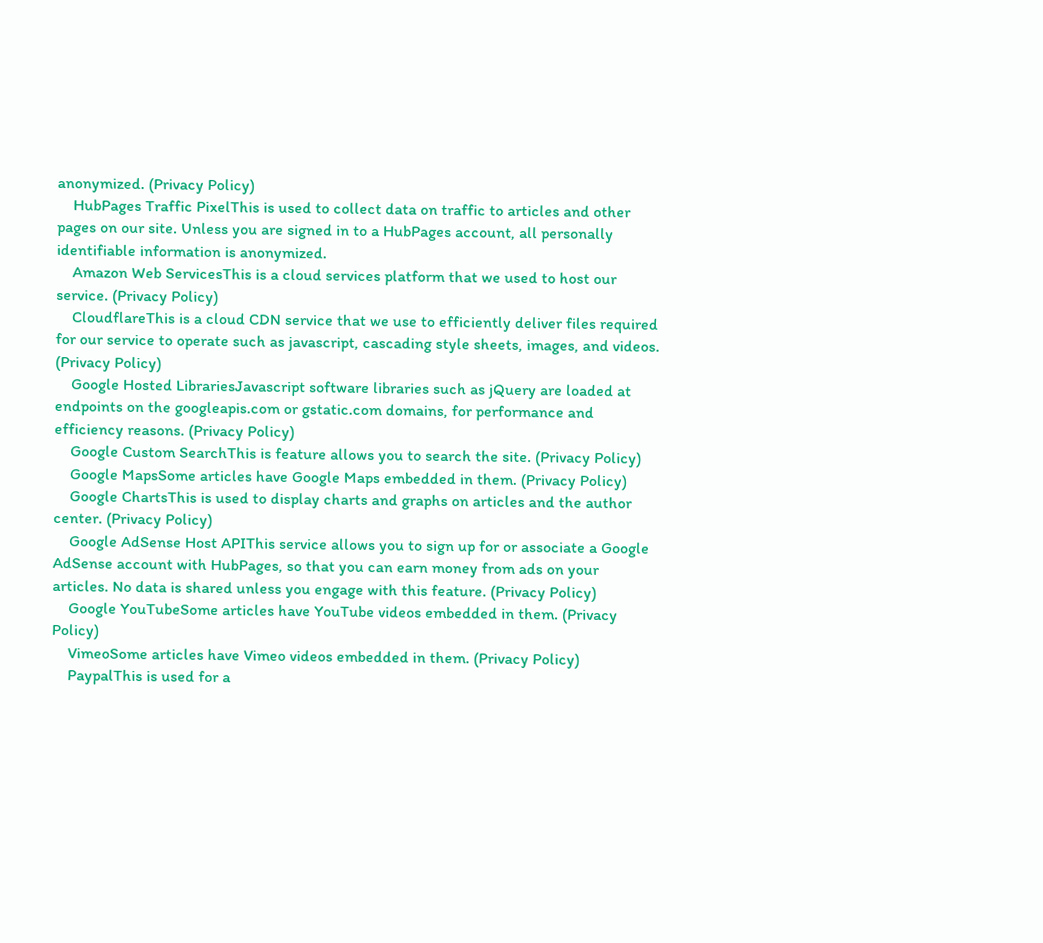anonymized. (Privacy Policy)
    HubPages Traffic PixelThis is used to collect data on traffic to articles and other pages on our site. Unless you are signed in to a HubPages account, all personally identifiable information is anonymized.
    Amazon Web ServicesThis is a cloud services platform that we used to host our service. (Privacy Policy)
    CloudflareThis is a cloud CDN service that we use to efficiently deliver files required for our service to operate such as javascript, cascading style sheets, images, and videos. (Privacy Policy)
    Google Hosted LibrariesJavascript software libraries such as jQuery are loaded at endpoints on the googleapis.com or gstatic.com domains, for performance and efficiency reasons. (Privacy Policy)
    Google Custom SearchThis is feature allows you to search the site. (Privacy Policy)
    Google MapsSome articles have Google Maps embedded in them. (Privacy Policy)
    Google ChartsThis is used to display charts and graphs on articles and the author center. (Privacy Policy)
    Google AdSense Host APIThis service allows you to sign up for or associate a Google AdSense account with HubPages, so that you can earn money from ads on your articles. No data is shared unless you engage with this feature. (Privacy Policy)
    Google YouTubeSome articles have YouTube videos embedded in them. (Privacy Policy)
    VimeoSome articles have Vimeo videos embedded in them. (Privacy Policy)
    PaypalThis is used for a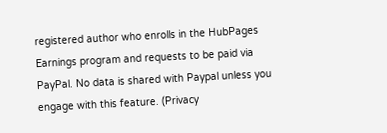registered author who enrolls in the HubPages Earnings program and requests to be paid via PayPal. No data is shared with Paypal unless you engage with this feature. (Privacy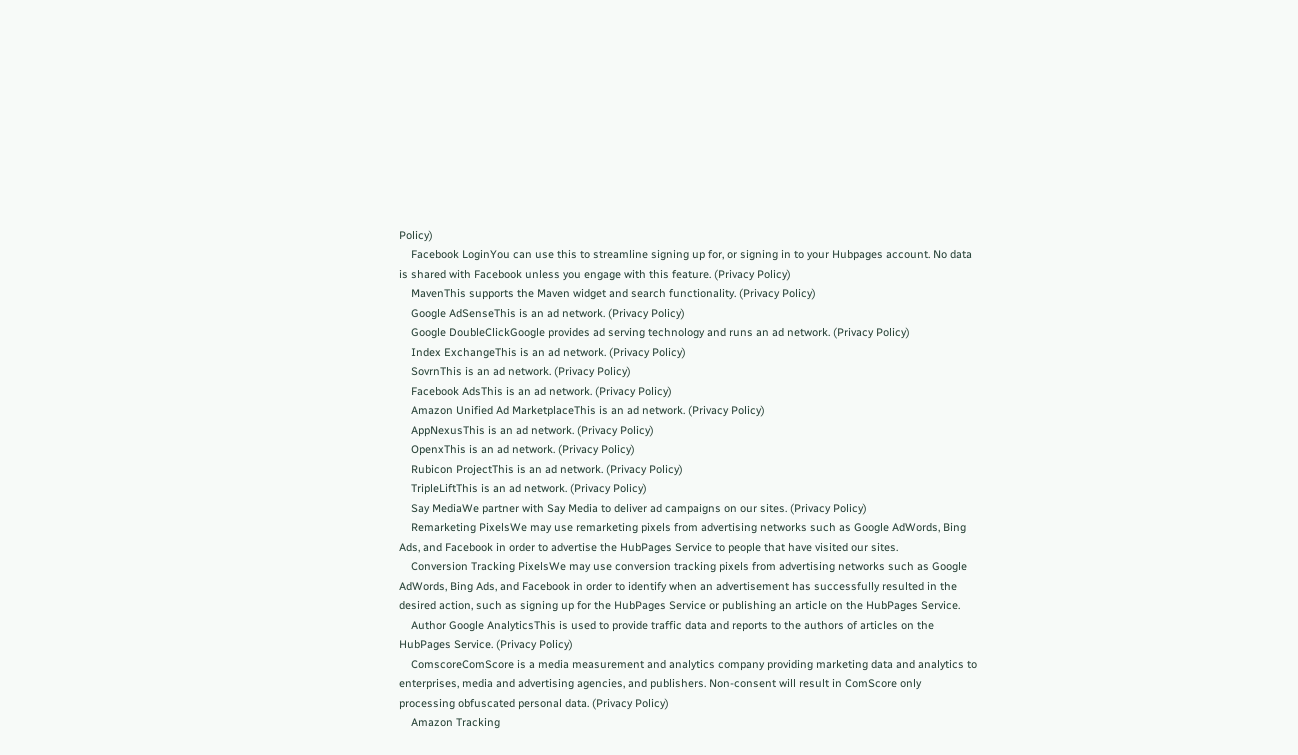Policy)
    Facebook LoginYou can use this to streamline signing up for, or signing in to your Hubpages account. No data is shared with Facebook unless you engage with this feature. (Privacy Policy)
    MavenThis supports the Maven widget and search functionality. (Privacy Policy)
    Google AdSenseThis is an ad network. (Privacy Policy)
    Google DoubleClickGoogle provides ad serving technology and runs an ad network. (Privacy Policy)
    Index ExchangeThis is an ad network. (Privacy Policy)
    SovrnThis is an ad network. (Privacy Policy)
    Facebook AdsThis is an ad network. (Privacy Policy)
    Amazon Unified Ad MarketplaceThis is an ad network. (Privacy Policy)
    AppNexusThis is an ad network. (Privacy Policy)
    OpenxThis is an ad network. (Privacy Policy)
    Rubicon ProjectThis is an ad network. (Privacy Policy)
    TripleLiftThis is an ad network. (Privacy Policy)
    Say MediaWe partner with Say Media to deliver ad campaigns on our sites. (Privacy Policy)
    Remarketing PixelsWe may use remarketing pixels from advertising networks such as Google AdWords, Bing Ads, and Facebook in order to advertise the HubPages Service to people that have visited our sites.
    Conversion Tracking PixelsWe may use conversion tracking pixels from advertising networks such as Google AdWords, Bing Ads, and Facebook in order to identify when an advertisement has successfully resulted in the desired action, such as signing up for the HubPages Service or publishing an article on the HubPages Service.
    Author Google AnalyticsThis is used to provide traffic data and reports to the authors of articles on the HubPages Service. (Privacy Policy)
    ComscoreComScore is a media measurement and analytics company providing marketing data and analytics to enterprises, media and advertising agencies, and publishers. Non-consent will result in ComScore only processing obfuscated personal data. (Privacy Policy)
    Amazon Tracking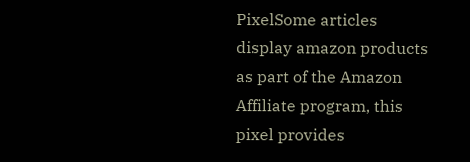PixelSome articles display amazon products as part of the Amazon Affiliate program, this pixel provides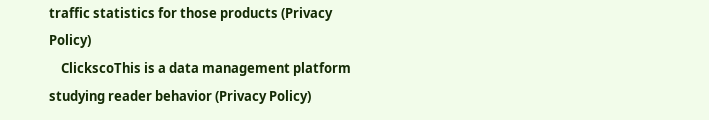traffic statistics for those products (Privacy Policy)
    ClickscoThis is a data management platform studying reader behavior (Privacy Policy)